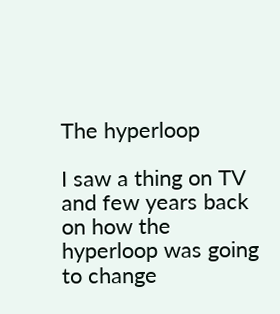The hyperloop

I saw a thing on TV and few years back on how the hyperloop was going to change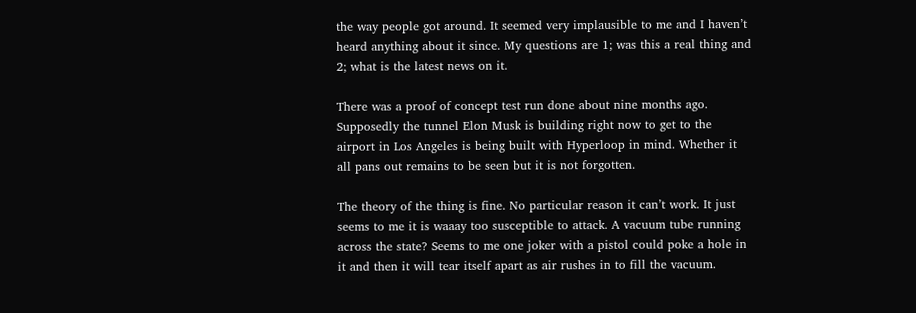the way people got around. It seemed very implausible to me and I haven’t heard anything about it since. My questions are 1; was this a real thing and 2; what is the latest news on it.

There was a proof of concept test run done about nine months ago. Supposedly the tunnel Elon Musk is building right now to get to the airport in Los Angeles is being built with Hyperloop in mind. Whether it all pans out remains to be seen but it is not forgotten.

The theory of the thing is fine. No particular reason it can’t work. It just seems to me it is waaay too susceptible to attack. A vacuum tube running across the state? Seems to me one joker with a pistol could poke a hole in it and then it will tear itself apart as air rushes in to fill the vacuum.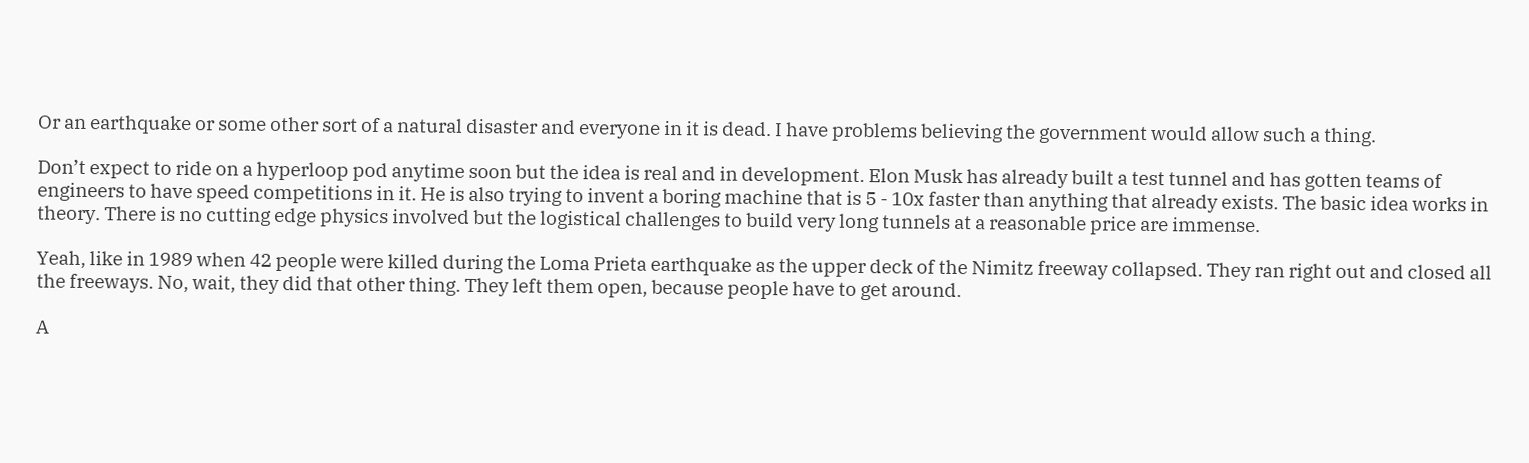Or an earthquake or some other sort of a natural disaster and everyone in it is dead. I have problems believing the government would allow such a thing.

Don’t expect to ride on a hyperloop pod anytime soon but the idea is real and in development. Elon Musk has already built a test tunnel and has gotten teams of engineers to have speed competitions in it. He is also trying to invent a boring machine that is 5 - 10x faster than anything that already exists. The basic idea works in theory. There is no cutting edge physics involved but the logistical challenges to build very long tunnels at a reasonable price are immense.

Yeah, like in 1989 when 42 people were killed during the Loma Prieta earthquake as the upper deck of the Nimitz freeway collapsed. They ran right out and closed all the freeways. No, wait, they did that other thing. They left them open, because people have to get around.

A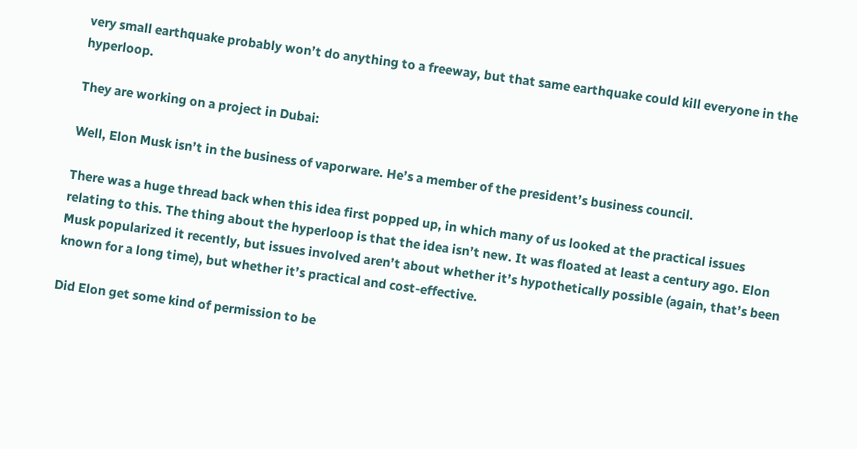very small earthquake probably won’t do anything to a freeway, but that same earthquake could kill everyone in the hyperloop.

They are working on a project in Dubai:

Well, Elon Musk isn’t in the business of vaporware. He’s a member of the president’s business council.

There was a huge thread back when this idea first popped up, in which many of us looked at the practical issues relating to this. The thing about the hyperloop is that the idea isn’t new. It was floated at least a century ago. Elon Musk popularized it recently, but issues involved aren’t about whether it’s hypothetically possible (again, that’s been known for a long time), but whether it’s practical and cost-effective.

Did Elon get some kind of permission to be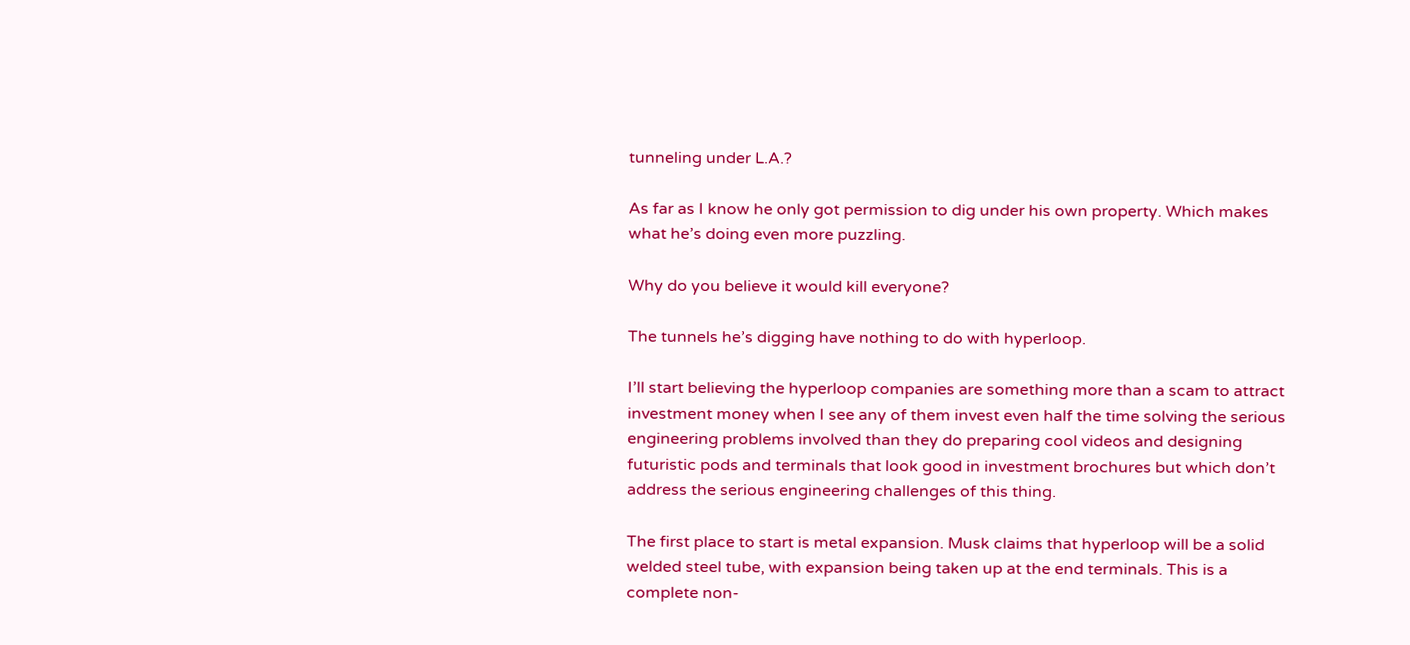tunneling under L.A.?

As far as I know he only got permission to dig under his own property. Which makes what he’s doing even more puzzling.

Why do you believe it would kill everyone?

The tunnels he’s digging have nothing to do with hyperloop.

I’ll start believing the hyperloop companies are something more than a scam to attract investment money when I see any of them invest even half the time solving the serious engineering problems involved than they do preparing cool videos and designing futuristic pods and terminals that look good in investment brochures but which don’t address the serious engineering challenges of this thing.

The first place to start is metal expansion. Musk claims that hyperloop will be a solid welded steel tube, with expansion being taken up at the end terminals. This is a complete non-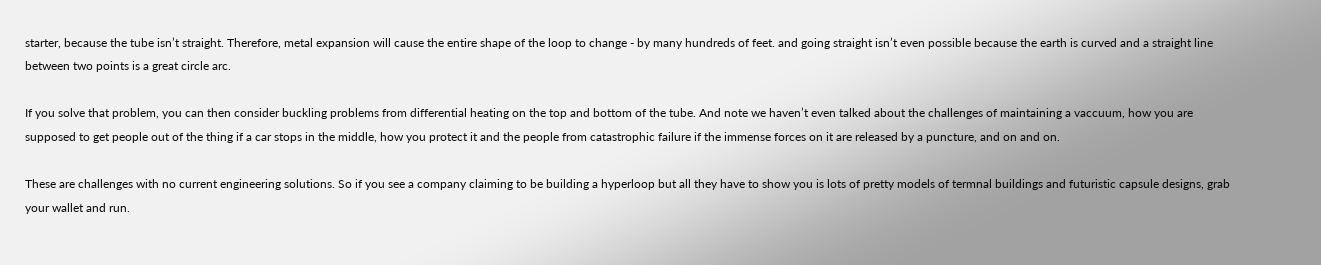starter, because the tube isn’t straight. Therefore, metal expansion will cause the entire shape of the loop to change - by many hundreds of feet. and going straight isn’t even possible because the earth is curved and a straight line between two points is a great circle arc.

If you solve that problem, you can then consider buckling problems from differential heating on the top and bottom of the tube. And note we haven’t even talked about the challenges of maintaining a vaccuum, how you are supposed to get people out of the thing if a car stops in the middle, how you protect it and the people from catastrophic failure if the immense forces on it are released by a puncture, and on and on.

These are challenges with no current engineering solutions. So if you see a company claiming to be building a hyperloop but all they have to show you is lots of pretty models of termnal buildings and futuristic capsule designs, grab your wallet and run.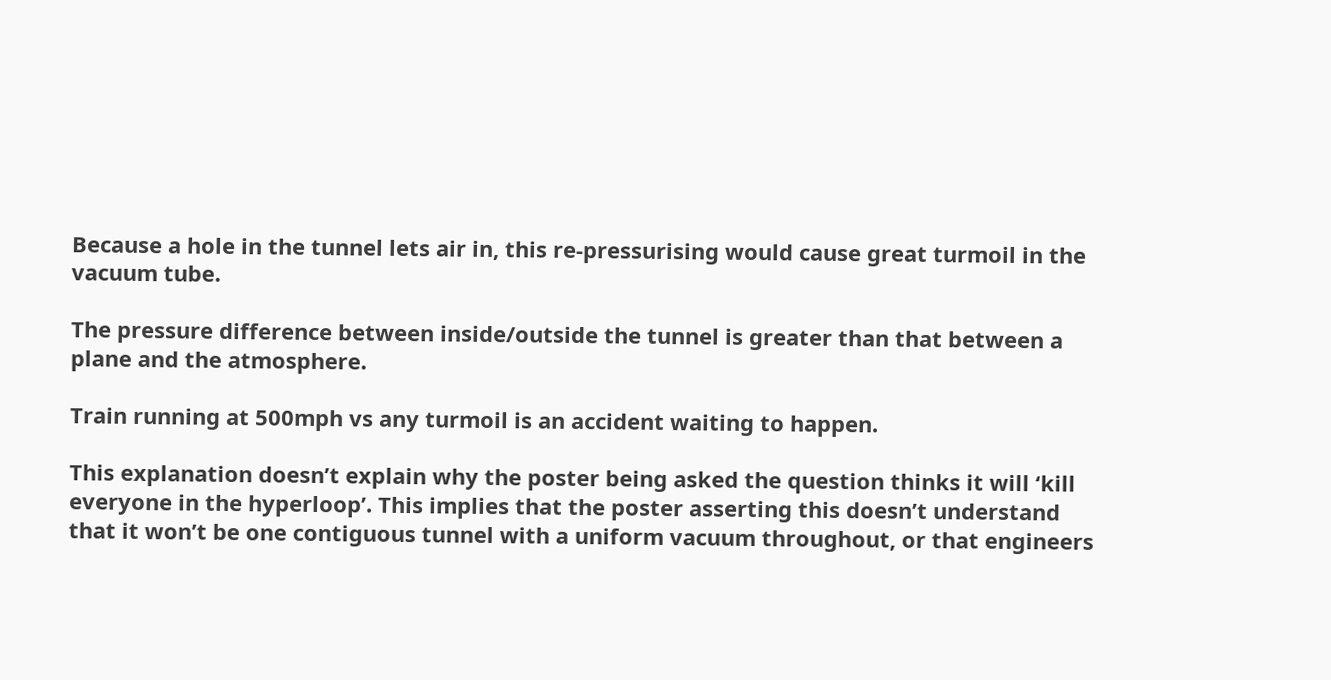Because a hole in the tunnel lets air in, this re-pressurising would cause great turmoil in the vacuum tube.

The pressure difference between inside/outside the tunnel is greater than that between a plane and the atmosphere.

Train running at 500mph vs any turmoil is an accident waiting to happen.

This explanation doesn’t explain why the poster being asked the question thinks it will ‘kill everyone in the hyperloop’. This implies that the poster asserting this doesn’t understand that it won’t be one contiguous tunnel with a uniform vacuum throughout, or that engineers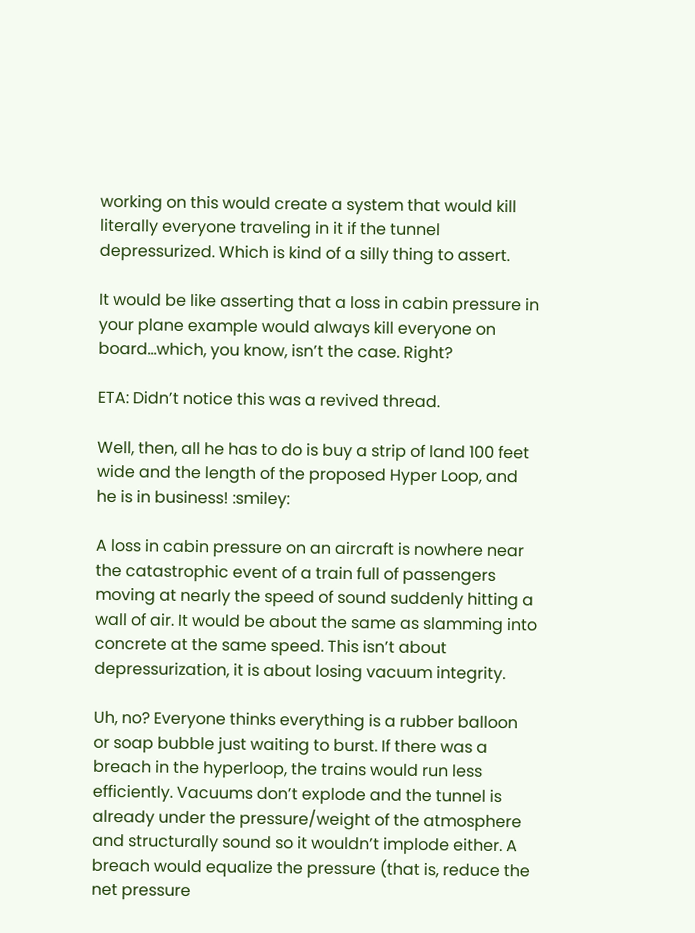working on this would create a system that would kill literally everyone traveling in it if the tunnel depressurized. Which is kind of a silly thing to assert.

It would be like asserting that a loss in cabin pressure in your plane example would always kill everyone on board…which, you know, isn’t the case. Right?

ETA: Didn’t notice this was a revived thread.

Well, then, all he has to do is buy a strip of land 100 feet wide and the length of the proposed Hyper Loop, and he is in business! :smiley:

A loss in cabin pressure on an aircraft is nowhere near the catastrophic event of a train full of passengers moving at nearly the speed of sound suddenly hitting a wall of air. It would be about the same as slamming into concrete at the same speed. This isn’t about depressurization, it is about losing vacuum integrity.

Uh, no? Everyone thinks everything is a rubber balloon or soap bubble just waiting to burst. If there was a breach in the hyperloop, the trains would run less efficiently. Vacuums don’t explode and the tunnel is already under the pressure/weight of the atmosphere and structurally sound so it wouldn’t implode either. A breach would equalize the pressure (that is, reduce the net pressure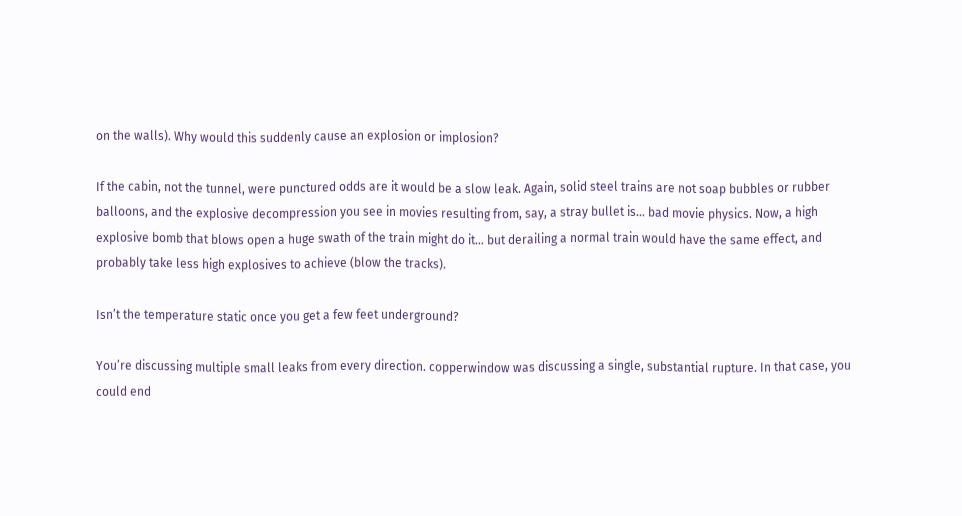on the walls). Why would this suddenly cause an explosion or implosion?

If the cabin, not the tunnel, were punctured odds are it would be a slow leak. Again, solid steel trains are not soap bubbles or rubber balloons, and the explosive decompression you see in movies resulting from, say, a stray bullet is… bad movie physics. Now, a high explosive bomb that blows open a huge swath of the train might do it… but derailing a normal train would have the same effect, and probably take less high explosives to achieve (blow the tracks).

Isn’t the temperature static once you get a few feet underground?

You’re discussing multiple small leaks from every direction. copperwindow was discussing a single, substantial rupture. In that case, you could end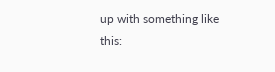up with something like this: